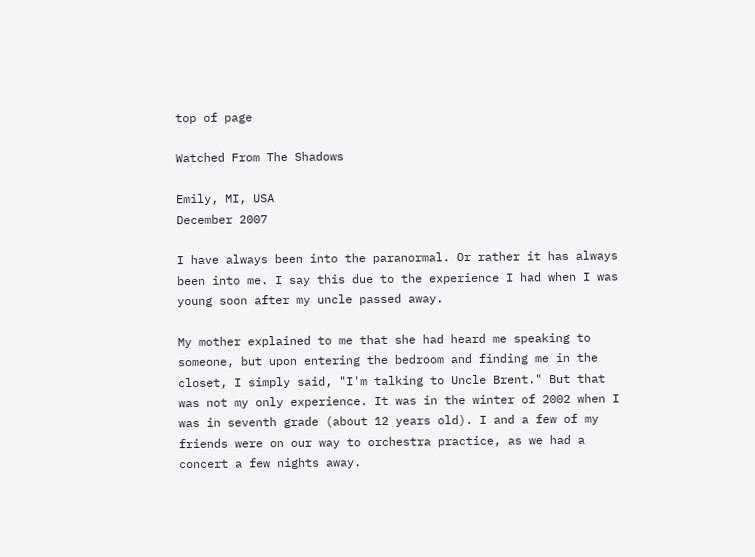top of page

Watched From The Shadows

Emily, MI, USA
December 2007

I have always been into the paranormal. Or rather it has always been into me. I say this due to the experience I had when I was young soon after my uncle passed away.

My mother explained to me that she had heard me speaking to someone, but upon entering the bedroom and finding me in the closet, I simply said, "I'm talking to Uncle Brent." But that was not my only experience. It was in the winter of 2002 when I was in seventh grade (about 12 years old). I and a few of my friends were on our way to orchestra practice, as we had a concert a few nights away.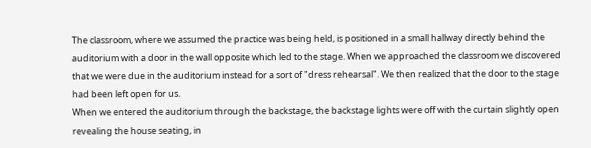The classroom, where we assumed the practice was being held, is positioned in a small hallway directly behind the auditorium with a door in the wall opposite which led to the stage. When we approached the classroom we discovered that we were due in the auditorium instead for a sort of "dress rehearsal". We then realized that the door to the stage had been left open for us.
When we entered the auditorium through the backstage, the backstage lights were off with the curtain slightly open revealing the house seating, in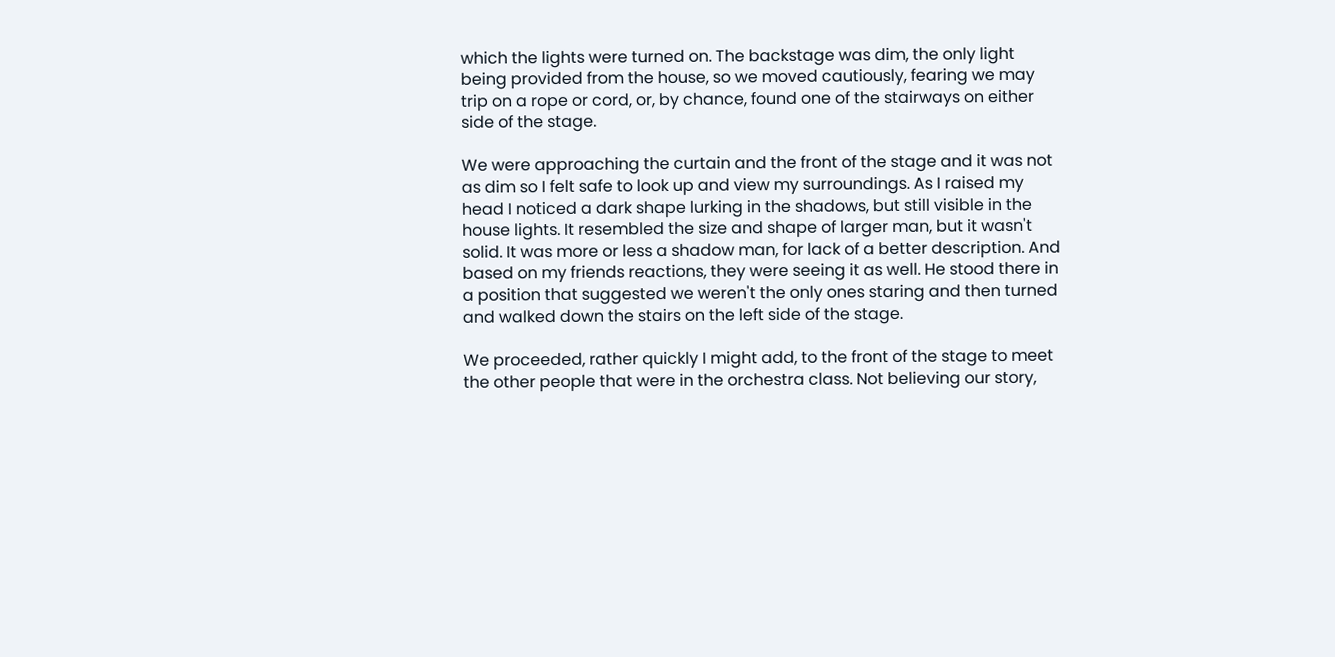which the lights were turned on. The backstage was dim, the only light being provided from the house, so we moved cautiously, fearing we may trip on a rope or cord, or, by chance, found one of the stairways on either side of the stage.

We were approaching the curtain and the front of the stage and it was not as dim so I felt safe to look up and view my surroundings. As I raised my head I noticed a dark shape lurking in the shadows, but still visible in the house lights. It resembled the size and shape of larger man, but it wasn't solid. It was more or less a shadow man, for lack of a better description. And based on my friends reactions, they were seeing it as well. He stood there in a position that suggested we weren't the only ones staring and then turned and walked down the stairs on the left side of the stage.

We proceeded, rather quickly I might add, to the front of the stage to meet the other people that were in the orchestra class. Not believing our story,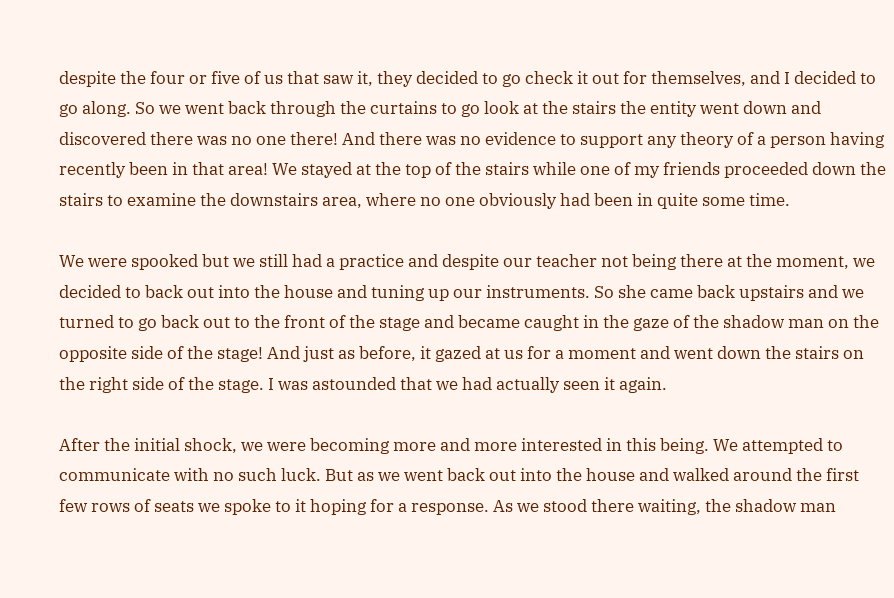despite the four or five of us that saw it, they decided to go check it out for themselves, and I decided to go along. So we went back through the curtains to go look at the stairs the entity went down and discovered there was no one there! And there was no evidence to support any theory of a person having recently been in that area! We stayed at the top of the stairs while one of my friends proceeded down the stairs to examine the downstairs area, where no one obviously had been in quite some time.

We were spooked but we still had a practice and despite our teacher not being there at the moment, we decided to back out into the house and tuning up our instruments. So she came back upstairs and we turned to go back out to the front of the stage and became caught in the gaze of the shadow man on the opposite side of the stage! And just as before, it gazed at us for a moment and went down the stairs on the right side of the stage. I was astounded that we had actually seen it again.

After the initial shock, we were becoming more and more interested in this being. We attempted to communicate with no such luck. But as we went back out into the house and walked around the first few rows of seats we spoke to it hoping for a response. As we stood there waiting, the shadow man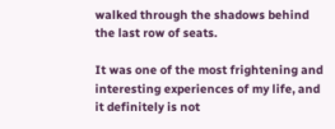walked through the shadows behind the last row of seats.

It was one of the most frightening and interesting experiences of my life, and it definitely is not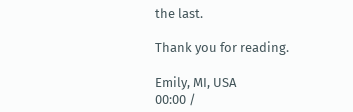the last.

Thank you for reading.

Emily, MI, USA
00:00 /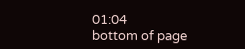01:04
bottom of page